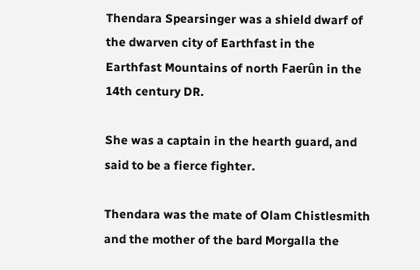Thendara Spearsinger was a shield dwarf of the dwarven city of Earthfast in the Earthfast Mountains of north Faerûn in the 14th century DR.

She was a captain in the hearth guard, and said to be a fierce fighter.

Thendara was the mate of Olam Chistlesmith and the mother of the bard Morgalla the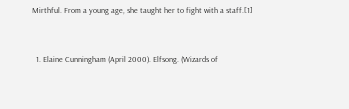Mirthful. From a young age, she taught her to fight with a staff.[1]


  1. Elaine Cunningham (April 2000). Elfsong. (Wizards of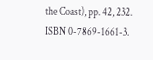the Coast), pp. 42, 232. ISBN 0-7869-1661-3.